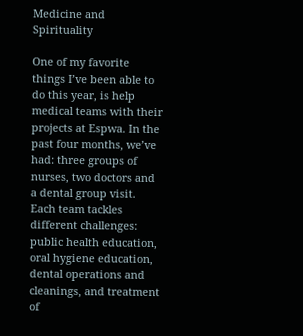Medicine and Spirituality

One of my favorite things I’ve been able to do this year, is help medical teams with their projects at Espwa. In the past four months, we’ve had: three groups of nurses, two doctors and a dental group visit. Each team tackles different challenges: public health education, oral hygiene education, dental operations and cleanings, and treatment of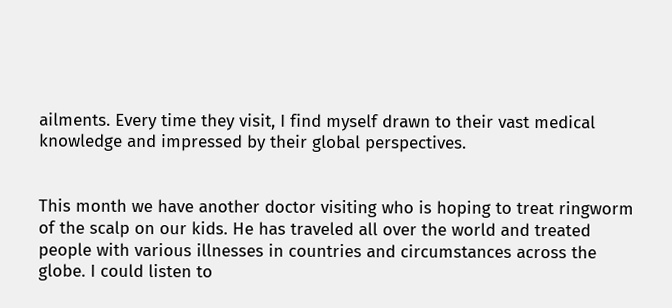ailments. Every time they visit, I find myself drawn to their vast medical knowledge and impressed by their global perspectives.


This month we have another doctor visiting who is hoping to treat ringworm of the scalp on our kids. He has traveled all over the world and treated people with various illnesses in countries and circumstances across the globe. I could listen to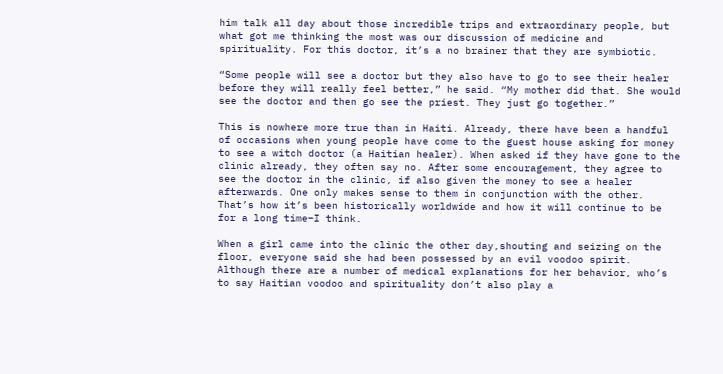him talk all day about those incredible trips and extraordinary people, but what got me thinking the most was our discussion of medicine and spirituality. For this doctor, it’s a no brainer that they are symbiotic.

“Some people will see a doctor but they also have to go to see their healer before they will really feel better,” he said. “My mother did that. She would see the doctor and then go see the priest. They just go together.”

This is nowhere more true than in Haiti. Already, there have been a handful of occasions when young people have come to the guest house asking for money to see a witch doctor (a Haitian healer). When asked if they have gone to the clinic already, they often say no. After some encouragement, they agree to see the doctor in the clinic, if also given the money to see a healer afterwards. One only makes sense to them in conjunction with the other. That’s how it’s been historically worldwide and how it will continue to be for a long time–I think.

When a girl came into the clinic the other day,shouting and seizing on the floor, everyone said she had been possessed by an evil voodoo spirit. Although there are a number of medical explanations for her behavior, who’s to say Haitian voodoo and spirituality don’t also play a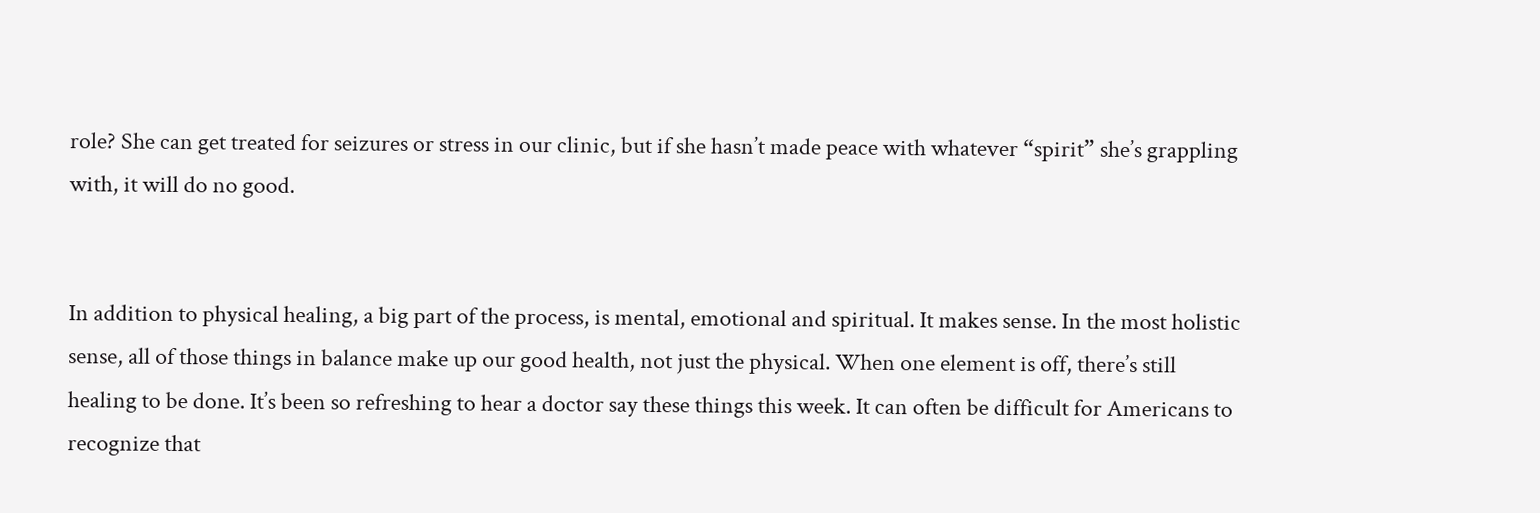role? She can get treated for seizures or stress in our clinic, but if she hasn’t made peace with whatever “spirit” she’s grappling with, it will do no good.


In addition to physical healing, a big part of the process, is mental, emotional and spiritual. It makes sense. In the most holistic sense, all of those things in balance make up our good health, not just the physical. When one element is off, there’s still healing to be done. It’s been so refreshing to hear a doctor say these things this week. It can often be difficult for Americans to recognize that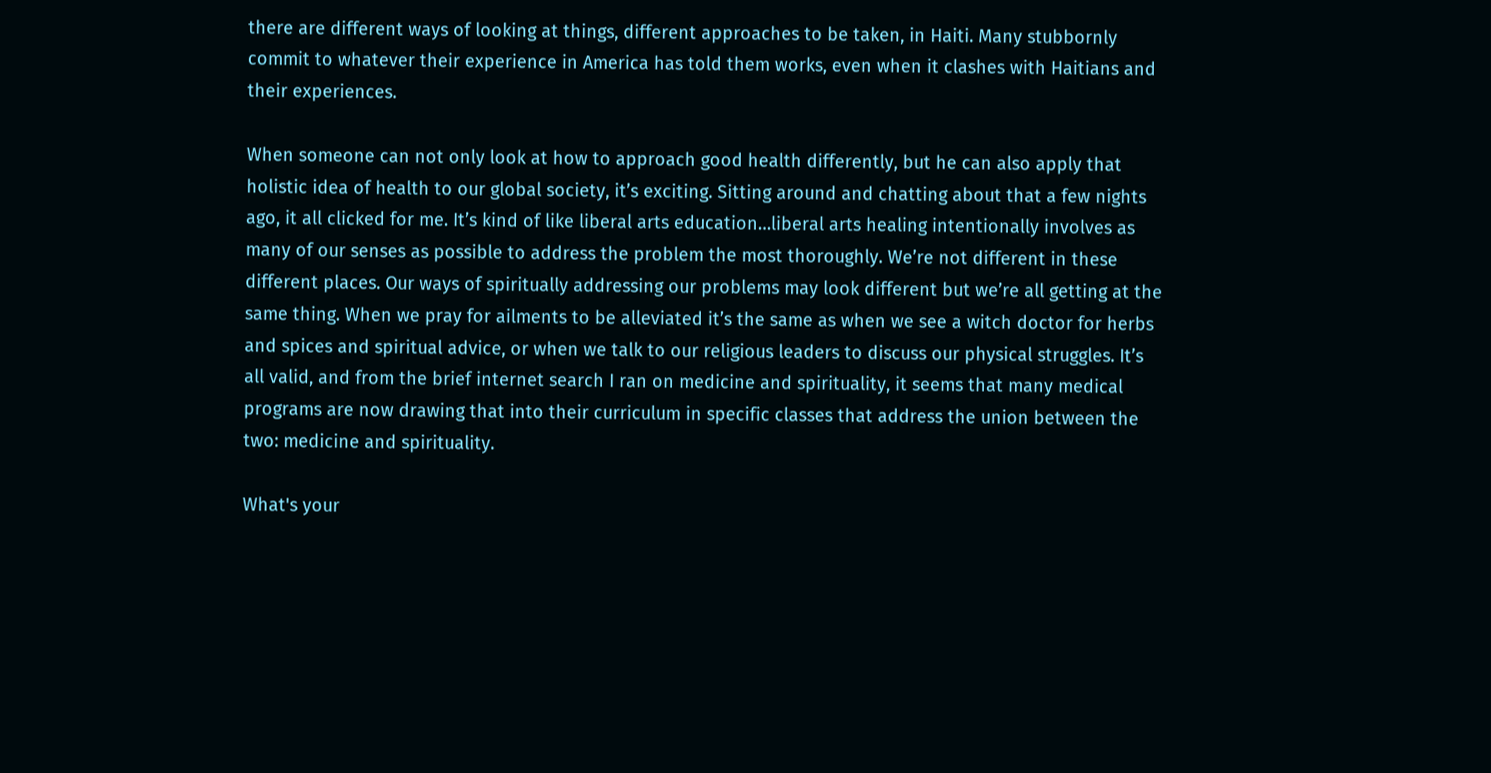there are different ways of looking at things, different approaches to be taken, in Haiti. Many stubbornly commit to whatever their experience in America has told them works, even when it clashes with Haitians and their experiences.

When someone can not only look at how to approach good health differently, but he can also apply that holistic idea of health to our global society, it’s exciting. Sitting around and chatting about that a few nights ago, it all clicked for me. It’s kind of like liberal arts education…liberal arts healing intentionally involves as many of our senses as possible to address the problem the most thoroughly. We’re not different in these different places. Our ways of spiritually addressing our problems may look different but we’re all getting at the same thing. When we pray for ailments to be alleviated it’s the same as when we see a witch doctor for herbs and spices and spiritual advice, or when we talk to our religious leaders to discuss our physical struggles. It’s all valid, and from the brief internet search I ran on medicine and spirituality, it seems that many medical programs are now drawing that into their curriculum in specific classes that address the union between the two: medicine and spirituality.

What's your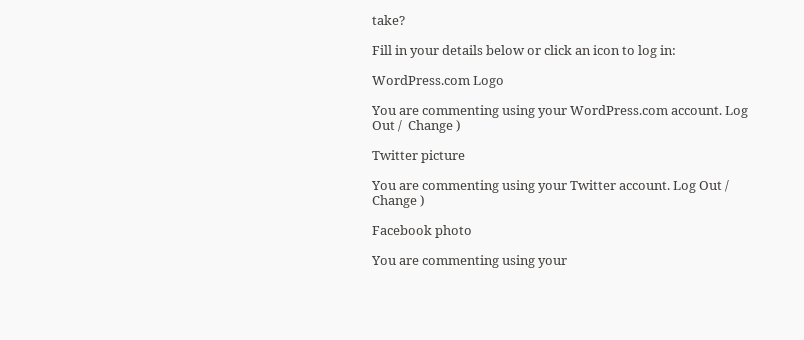take?

Fill in your details below or click an icon to log in:

WordPress.com Logo

You are commenting using your WordPress.com account. Log Out /  Change )

Twitter picture

You are commenting using your Twitter account. Log Out /  Change )

Facebook photo

You are commenting using your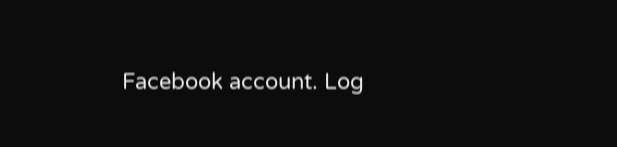Facebook account. Log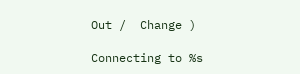Out /  Change )

Connecting to %s